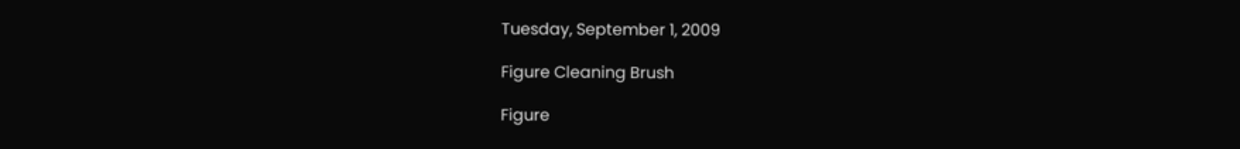Tuesday, September 1, 2009

Figure Cleaning Brush

Figure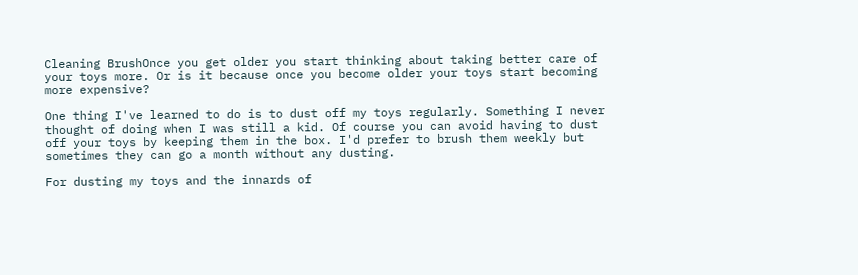Cleaning BrushOnce you get older you start thinking about taking better care of your toys more. Or is it because once you become older your toys start becoming more expensive?

One thing I've learned to do is to dust off my toys regularly. Something I never thought of doing when I was still a kid. Of course you can avoid having to dust off your toys by keeping them in the box. I'd prefer to brush them weekly but sometimes they can go a month without any dusting.

For dusting my toys and the innards of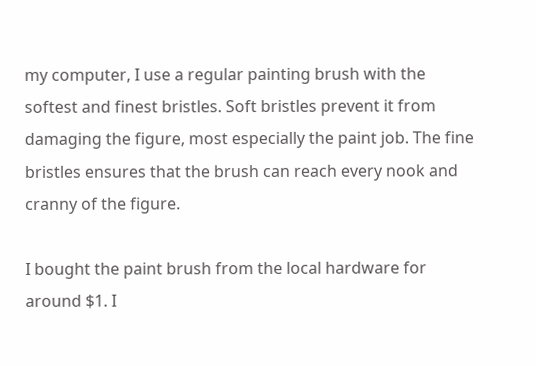my computer, I use a regular painting brush with the softest and finest bristles. Soft bristles prevent it from damaging the figure, most especially the paint job. The fine bristles ensures that the brush can reach every nook and cranny of the figure.

I bought the paint brush from the local hardware for around $1. I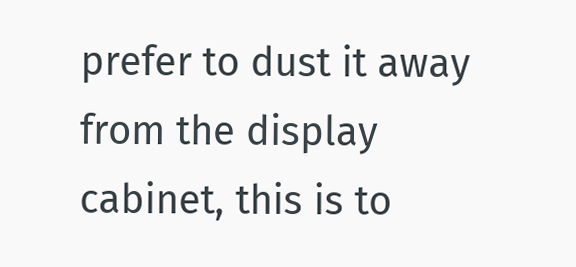prefer to dust it away from the display cabinet, this is to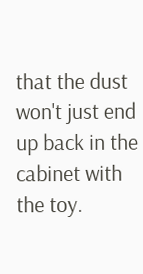that the dust won't just end up back in the cabinet with the toy.